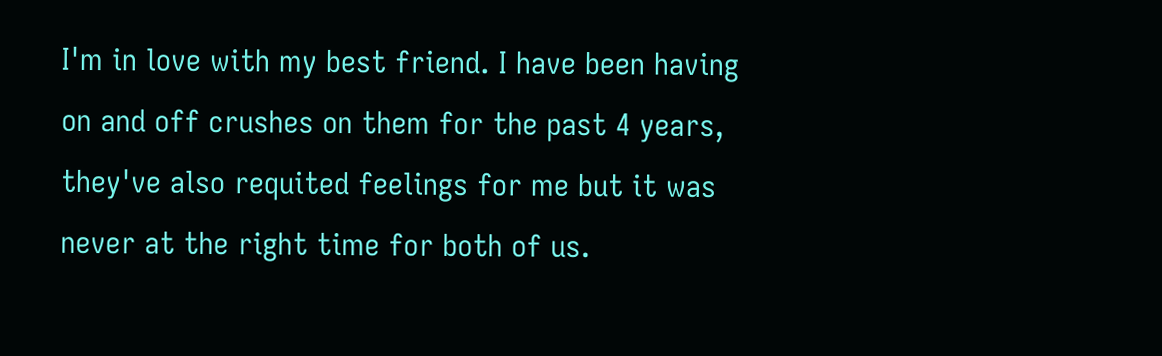I'm in love with my best friend. I have been having on and off crushes on them for the past 4 years, they've also requited feelings for me but it was never at the right time for both of us.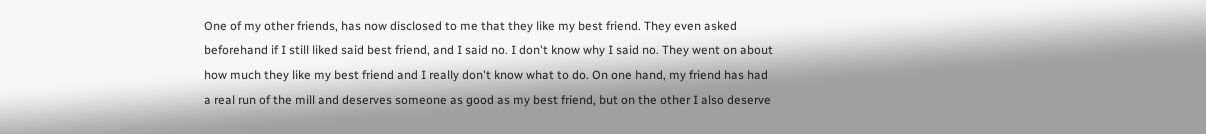One of my other friends, has now disclosed to me that they like my best friend. They even asked beforehand if I still liked said best friend, and I said no. I don't know why I said no. They went on about how much they like my best friend and I really don't know what to do. On one hand, my friend has had a real run of the mill and deserves someone as good as my best friend, but on the other I also deserve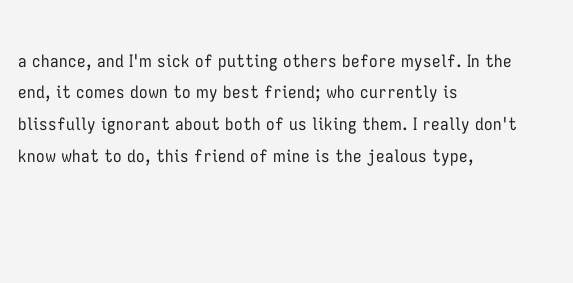a chance, and I'm sick of putting others before myself. In the end, it comes down to my best friend; who currently is blissfully ignorant about both of us liking them. I really don't know what to do, this friend of mine is the jealous type,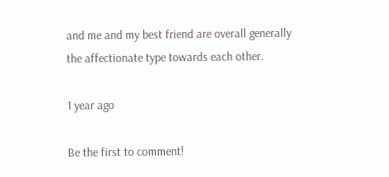and me and my best friend are overall generally the affectionate type towards each other.

1 year ago

Be the first to comment!